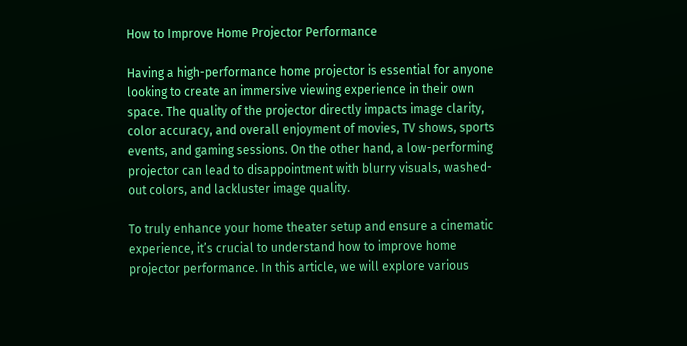How to Improve Home Projector Performance

Having a high-performance home projector is essential for anyone looking to create an immersive viewing experience in their own space. The quality of the projector directly impacts image clarity, color accuracy, and overall enjoyment of movies, TV shows, sports events, and gaming sessions. On the other hand, a low-performing projector can lead to disappointment with blurry visuals, washed-out colors, and lackluster image quality.

To truly enhance your home theater setup and ensure a cinematic experience, it’s crucial to understand how to improve home projector performance. In this article, we will explore various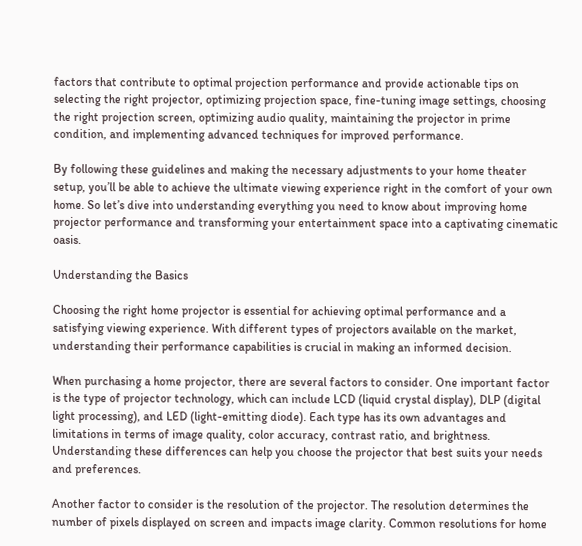factors that contribute to optimal projection performance and provide actionable tips on selecting the right projector, optimizing projection space, fine-tuning image settings, choosing the right projection screen, optimizing audio quality, maintaining the projector in prime condition, and implementing advanced techniques for improved performance.

By following these guidelines and making the necessary adjustments to your home theater setup, you’ll be able to achieve the ultimate viewing experience right in the comfort of your own home. So let’s dive into understanding everything you need to know about improving home projector performance and transforming your entertainment space into a captivating cinematic oasis.

Understanding the Basics

Choosing the right home projector is essential for achieving optimal performance and a satisfying viewing experience. With different types of projectors available on the market, understanding their performance capabilities is crucial in making an informed decision.

When purchasing a home projector, there are several factors to consider. One important factor is the type of projector technology, which can include LCD (liquid crystal display), DLP (digital light processing), and LED (light-emitting diode). Each type has its own advantages and limitations in terms of image quality, color accuracy, contrast ratio, and brightness. Understanding these differences can help you choose the projector that best suits your needs and preferences.

Another factor to consider is the resolution of the projector. The resolution determines the number of pixels displayed on screen and impacts image clarity. Common resolutions for home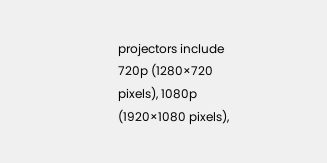projectors include 720p (1280×720 pixels), 1080p (1920×1080 pixels),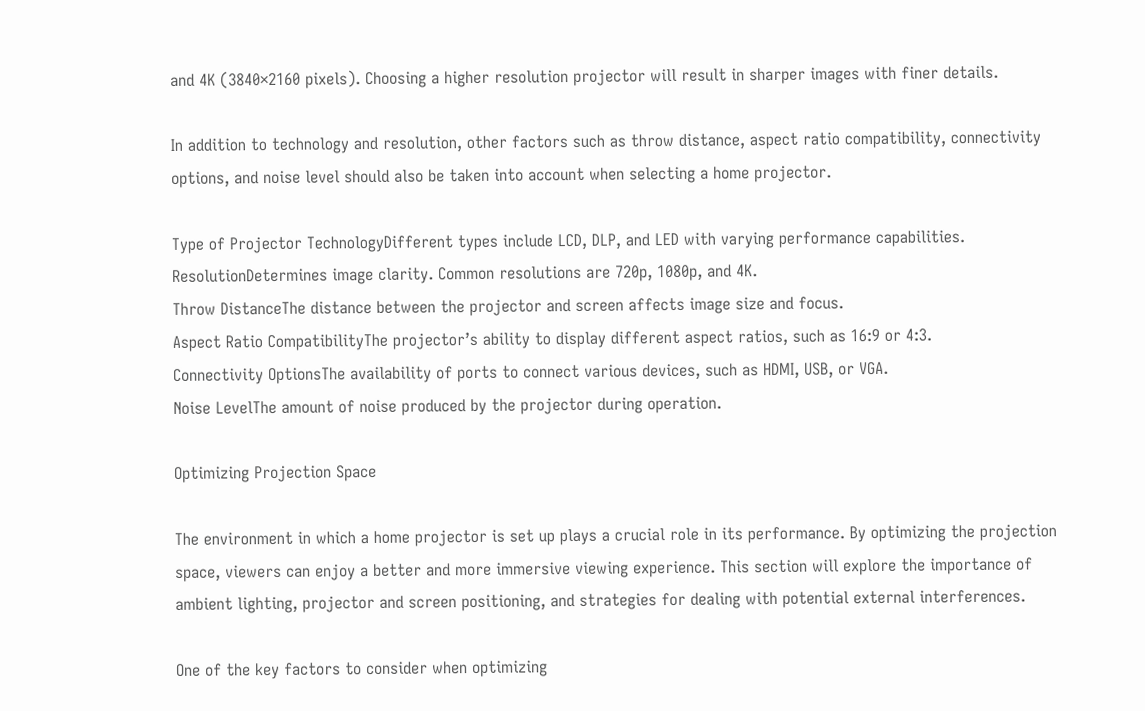and 4K (3840×2160 pixels). Choosing a higher resolution projector will result in sharper images with finer details.

In addition to technology and resolution, other factors such as throw distance, aspect ratio compatibility, connectivity options, and noise level should also be taken into account when selecting a home projector.

Type of Projector TechnologyDifferent types include LCD, DLP, and LED with varying performance capabilities.
ResolutionDetermines image clarity. Common resolutions are 720p, 1080p, and 4K.
Throw DistanceThe distance between the projector and screen affects image size and focus.
Aspect Ratio CompatibilityThe projector’s ability to display different aspect ratios, such as 16:9 or 4:3.
Connectivity OptionsThe availability of ports to connect various devices, such as HDMI, USB, or VGA.
Noise LevelThe amount of noise produced by the projector during operation.

Optimizing Projection Space

The environment in which a home projector is set up plays a crucial role in its performance. By optimizing the projection space, viewers can enjoy a better and more immersive viewing experience. This section will explore the importance of ambient lighting, projector and screen positioning, and strategies for dealing with potential external interferences.

One of the key factors to consider when optimizing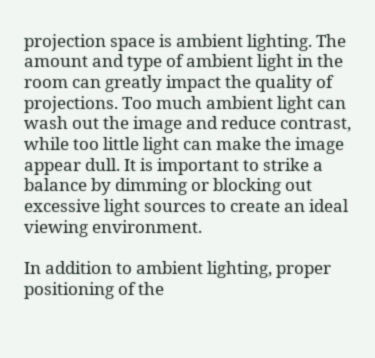projection space is ambient lighting. The amount and type of ambient light in the room can greatly impact the quality of projections. Too much ambient light can wash out the image and reduce contrast, while too little light can make the image appear dull. It is important to strike a balance by dimming or blocking out excessive light sources to create an ideal viewing environment.

In addition to ambient lighting, proper positioning of the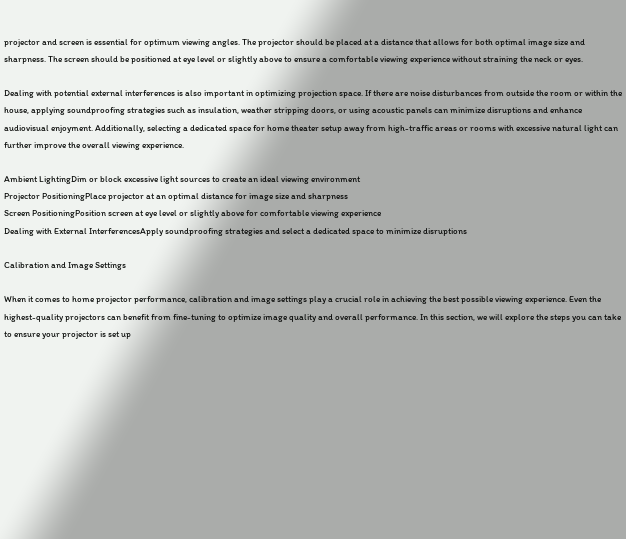projector and screen is essential for optimum viewing angles. The projector should be placed at a distance that allows for both optimal image size and sharpness. The screen should be positioned at eye level or slightly above to ensure a comfortable viewing experience without straining the neck or eyes.

Dealing with potential external interferences is also important in optimizing projection space. If there are noise disturbances from outside the room or within the house, applying soundproofing strategies such as insulation, weather stripping doors, or using acoustic panels can minimize disruptions and enhance audiovisual enjoyment. Additionally, selecting a dedicated space for home theater setup away from high-traffic areas or rooms with excessive natural light can further improve the overall viewing experience.

Ambient LightingDim or block excessive light sources to create an ideal viewing environment
Projector PositioningPlace projector at an optimal distance for image size and sharpness
Screen PositioningPosition screen at eye level or slightly above for comfortable viewing experience
Dealing with External InterferencesApply soundproofing strategies and select a dedicated space to minimize disruptions

Calibration and Image Settings

When it comes to home projector performance, calibration and image settings play a crucial role in achieving the best possible viewing experience. Even the highest-quality projectors can benefit from fine-tuning to optimize image quality and overall performance. In this section, we will explore the steps you can take to ensure your projector is set up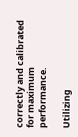correctly and calibrated for maximum performance.

Utilizing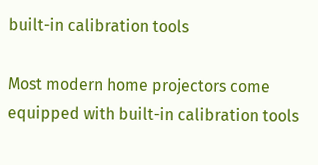built-in calibration tools

Most modern home projectors come equipped with built-in calibration tools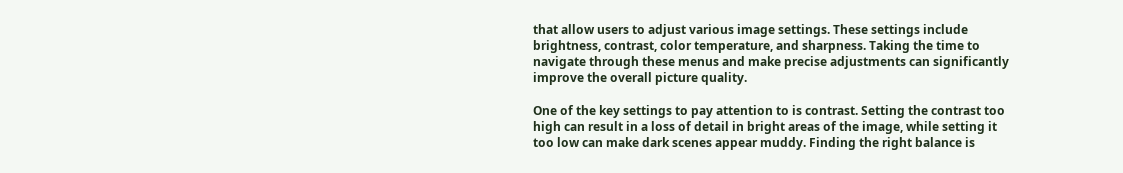that allow users to adjust various image settings. These settings include brightness, contrast, color temperature, and sharpness. Taking the time to navigate through these menus and make precise adjustments can significantly improve the overall picture quality.

One of the key settings to pay attention to is contrast. Setting the contrast too high can result in a loss of detail in bright areas of the image, while setting it too low can make dark scenes appear muddy. Finding the right balance is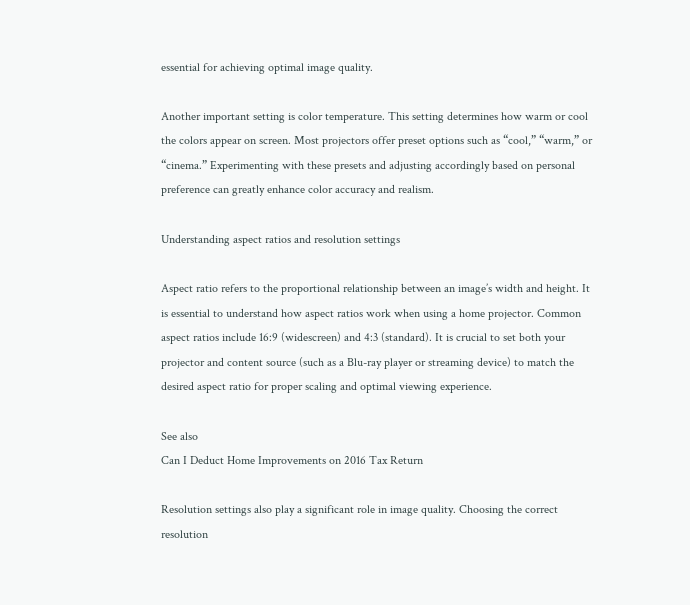essential for achieving optimal image quality.

Another important setting is color temperature. This setting determines how warm or cool the colors appear on screen. Most projectors offer preset options such as “cool,” “warm,” or “cinema.” Experimenting with these presets and adjusting accordingly based on personal preference can greatly enhance color accuracy and realism.

Understanding aspect ratios and resolution settings

Aspect ratio refers to the proportional relationship between an image’s width and height. It is essential to understand how aspect ratios work when using a home projector. Common aspect ratios include 16:9 (widescreen) and 4:3 (standard). It is crucial to set both your projector and content source (such as a Blu-ray player or streaming device) to match the desired aspect ratio for proper scaling and optimal viewing experience.

See also
Can I Deduct Home Improvements on 2016 Tax Return

Resolution settings also play a significant role in image quality. Choosing the correct resolution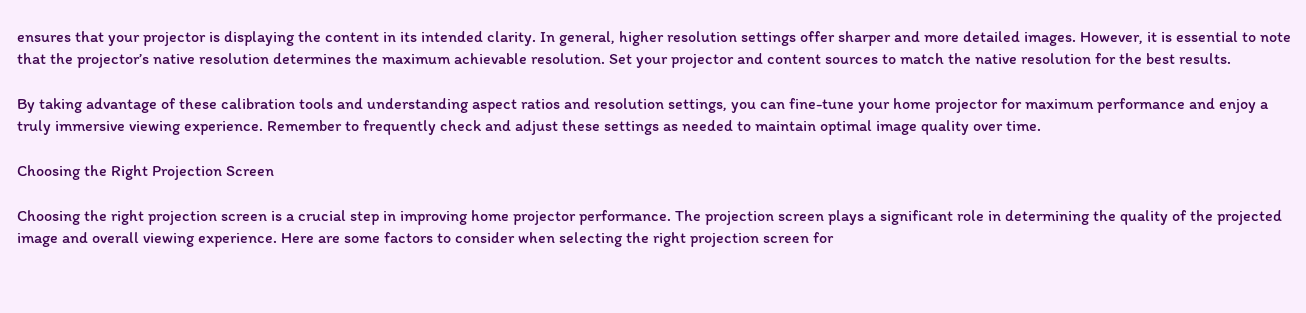ensures that your projector is displaying the content in its intended clarity. In general, higher resolution settings offer sharper and more detailed images. However, it is essential to note that the projector’s native resolution determines the maximum achievable resolution. Set your projector and content sources to match the native resolution for the best results.

By taking advantage of these calibration tools and understanding aspect ratios and resolution settings, you can fine-tune your home projector for maximum performance and enjoy a truly immersive viewing experience. Remember to frequently check and adjust these settings as needed to maintain optimal image quality over time.

Choosing the Right Projection Screen

Choosing the right projection screen is a crucial step in improving home projector performance. The projection screen plays a significant role in determining the quality of the projected image and overall viewing experience. Here are some factors to consider when selecting the right projection screen for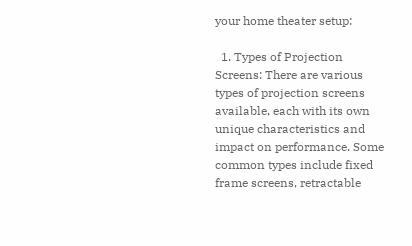your home theater setup:

  1. Types of Projection Screens: There are various types of projection screens available, each with its own unique characteristics and impact on performance. Some common types include fixed frame screens, retractable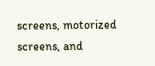screens, motorized screens, and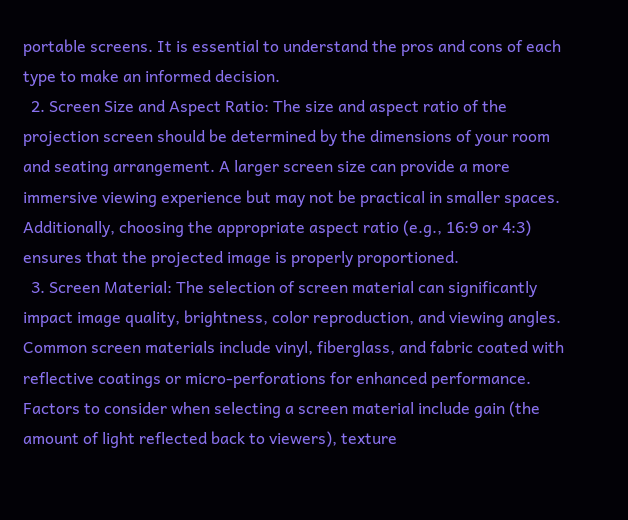portable screens. It is essential to understand the pros and cons of each type to make an informed decision.
  2. Screen Size and Aspect Ratio: The size and aspect ratio of the projection screen should be determined by the dimensions of your room and seating arrangement. A larger screen size can provide a more immersive viewing experience but may not be practical in smaller spaces. Additionally, choosing the appropriate aspect ratio (e.g., 16:9 or 4:3) ensures that the projected image is properly proportioned.
  3. Screen Material: The selection of screen material can significantly impact image quality, brightness, color reproduction, and viewing angles. Common screen materials include vinyl, fiberglass, and fabric coated with reflective coatings or micro-perforations for enhanced performance. Factors to consider when selecting a screen material include gain (the amount of light reflected back to viewers), texture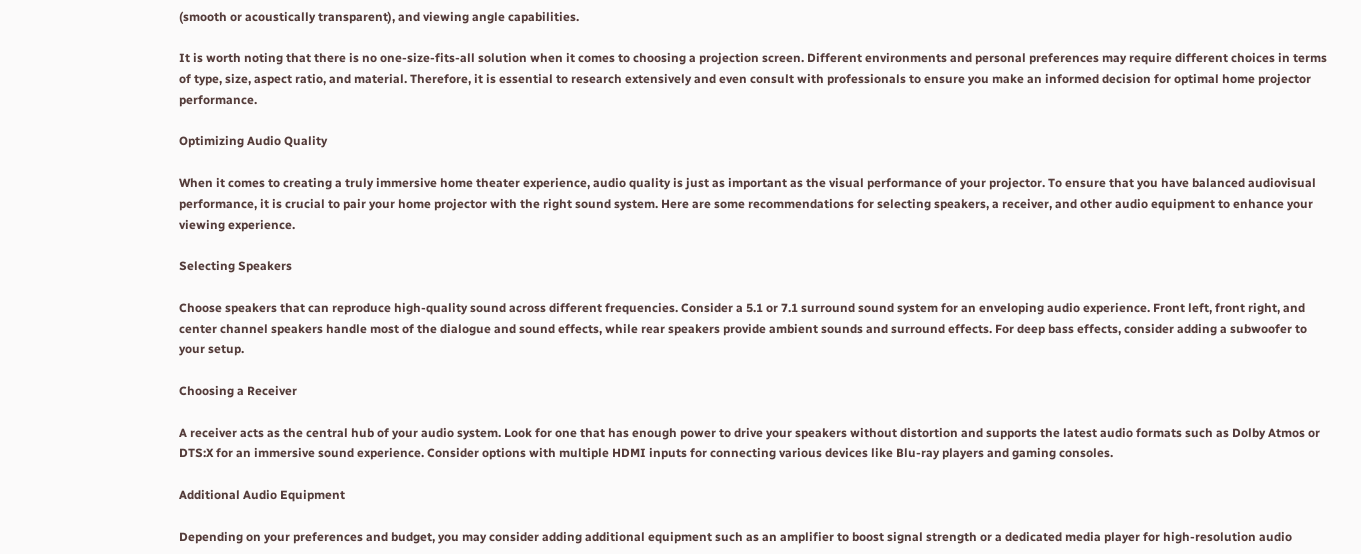(smooth or acoustically transparent), and viewing angle capabilities.

It is worth noting that there is no one-size-fits-all solution when it comes to choosing a projection screen. Different environments and personal preferences may require different choices in terms of type, size, aspect ratio, and material. Therefore, it is essential to research extensively and even consult with professionals to ensure you make an informed decision for optimal home projector performance.

Optimizing Audio Quality

When it comes to creating a truly immersive home theater experience, audio quality is just as important as the visual performance of your projector. To ensure that you have balanced audiovisual performance, it is crucial to pair your home projector with the right sound system. Here are some recommendations for selecting speakers, a receiver, and other audio equipment to enhance your viewing experience.

Selecting Speakers

Choose speakers that can reproduce high-quality sound across different frequencies. Consider a 5.1 or 7.1 surround sound system for an enveloping audio experience. Front left, front right, and center channel speakers handle most of the dialogue and sound effects, while rear speakers provide ambient sounds and surround effects. For deep bass effects, consider adding a subwoofer to your setup.

Choosing a Receiver

A receiver acts as the central hub of your audio system. Look for one that has enough power to drive your speakers without distortion and supports the latest audio formats such as Dolby Atmos or DTS:X for an immersive sound experience. Consider options with multiple HDMI inputs for connecting various devices like Blu-ray players and gaming consoles.

Additional Audio Equipment

Depending on your preferences and budget, you may consider adding additional equipment such as an amplifier to boost signal strength or a dedicated media player for high-resolution audio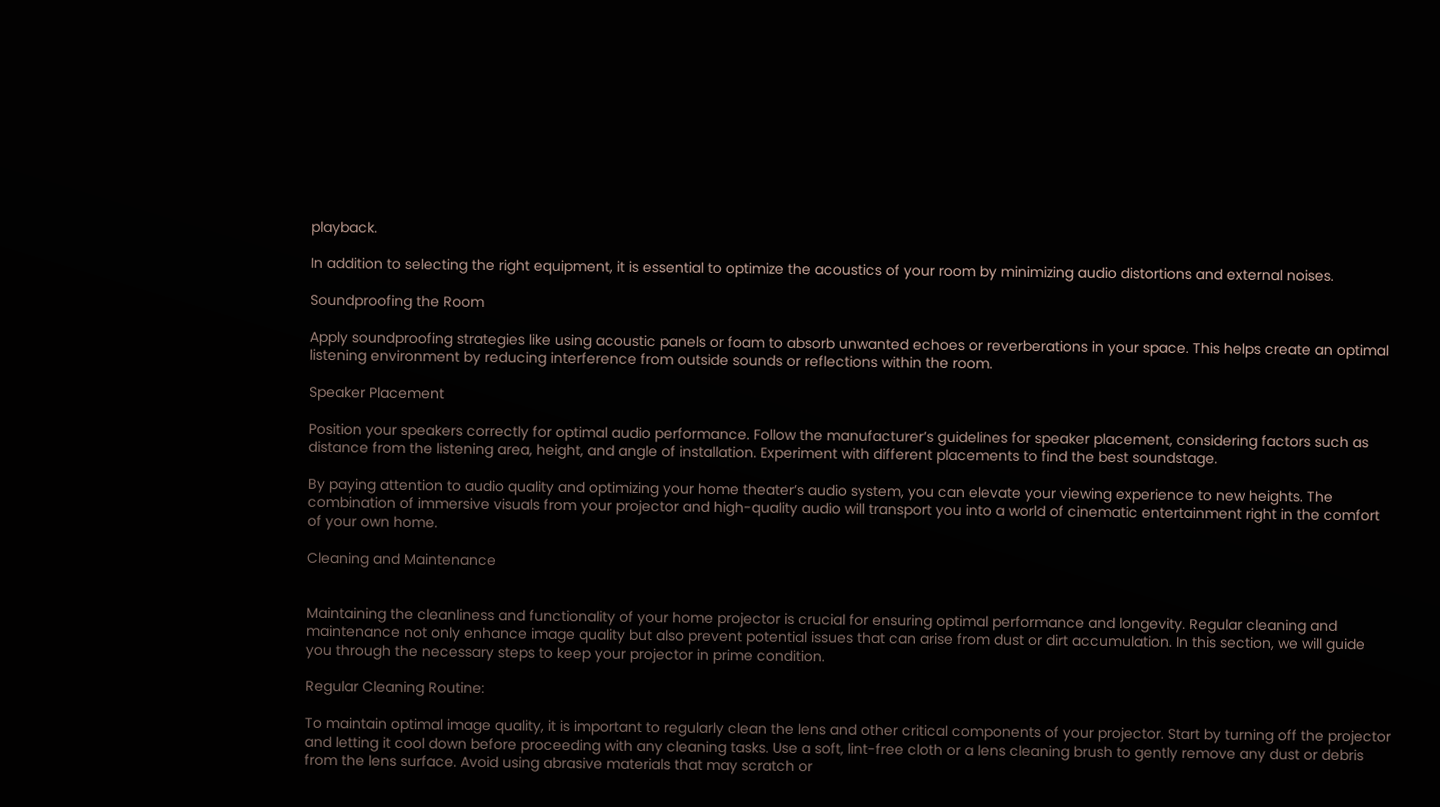playback.

In addition to selecting the right equipment, it is essential to optimize the acoustics of your room by minimizing audio distortions and external noises.

Soundproofing the Room

Apply soundproofing strategies like using acoustic panels or foam to absorb unwanted echoes or reverberations in your space. This helps create an optimal listening environment by reducing interference from outside sounds or reflections within the room.

Speaker Placement

Position your speakers correctly for optimal audio performance. Follow the manufacturer’s guidelines for speaker placement, considering factors such as distance from the listening area, height, and angle of installation. Experiment with different placements to find the best soundstage.

By paying attention to audio quality and optimizing your home theater’s audio system, you can elevate your viewing experience to new heights. The combination of immersive visuals from your projector and high-quality audio will transport you into a world of cinematic entertainment right in the comfort of your own home.

Cleaning and Maintenance


Maintaining the cleanliness and functionality of your home projector is crucial for ensuring optimal performance and longevity. Regular cleaning and maintenance not only enhance image quality but also prevent potential issues that can arise from dust or dirt accumulation. In this section, we will guide you through the necessary steps to keep your projector in prime condition.

Regular Cleaning Routine:

To maintain optimal image quality, it is important to regularly clean the lens and other critical components of your projector. Start by turning off the projector and letting it cool down before proceeding with any cleaning tasks. Use a soft, lint-free cloth or a lens cleaning brush to gently remove any dust or debris from the lens surface. Avoid using abrasive materials that may scratch or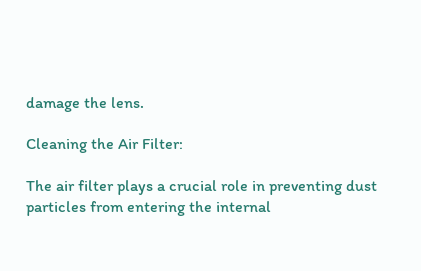damage the lens.

Cleaning the Air Filter:

The air filter plays a crucial role in preventing dust particles from entering the internal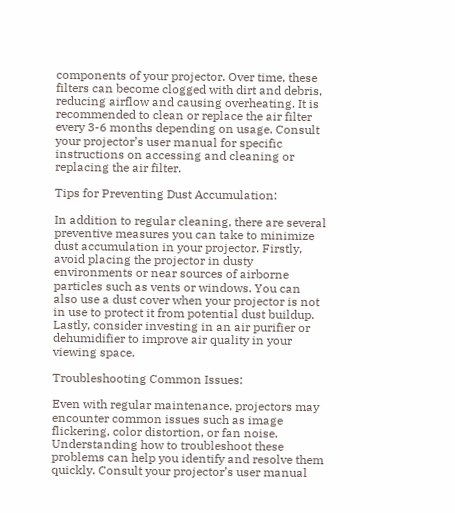components of your projector. Over time, these filters can become clogged with dirt and debris, reducing airflow and causing overheating. It is recommended to clean or replace the air filter every 3-6 months depending on usage. Consult your projector’s user manual for specific instructions on accessing and cleaning or replacing the air filter.

Tips for Preventing Dust Accumulation:

In addition to regular cleaning, there are several preventive measures you can take to minimize dust accumulation in your projector. Firstly, avoid placing the projector in dusty environments or near sources of airborne particles such as vents or windows. You can also use a dust cover when your projector is not in use to protect it from potential dust buildup. Lastly, consider investing in an air purifier or dehumidifier to improve air quality in your viewing space.

Troubleshooting Common Issues:

Even with regular maintenance, projectors may encounter common issues such as image flickering, color distortion, or fan noise. Understanding how to troubleshoot these problems can help you identify and resolve them quickly. Consult your projector’s user manual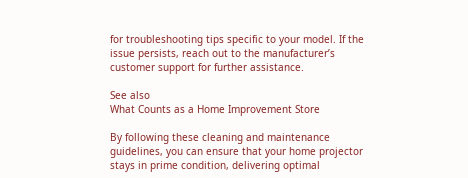for troubleshooting tips specific to your model. If the issue persists, reach out to the manufacturer’s customer support for further assistance.

See also
What Counts as a Home Improvement Store

By following these cleaning and maintenance guidelines, you can ensure that your home projector stays in prime condition, delivering optimal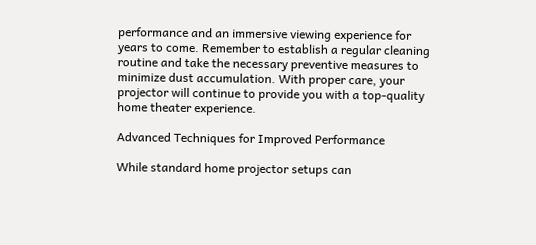performance and an immersive viewing experience for years to come. Remember to establish a regular cleaning routine and take the necessary preventive measures to minimize dust accumulation. With proper care, your projector will continue to provide you with a top-quality home theater experience.

Advanced Techniques for Improved Performance

While standard home projector setups can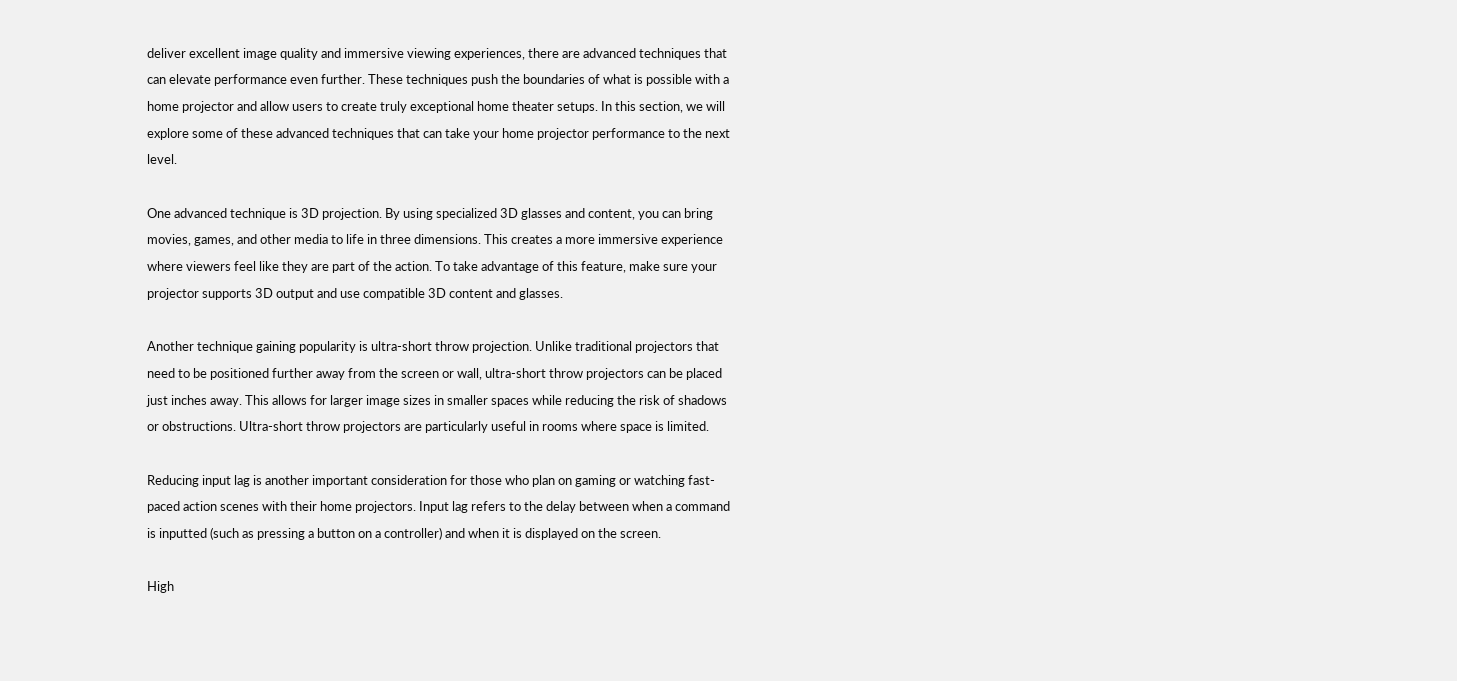deliver excellent image quality and immersive viewing experiences, there are advanced techniques that can elevate performance even further. These techniques push the boundaries of what is possible with a home projector and allow users to create truly exceptional home theater setups. In this section, we will explore some of these advanced techniques that can take your home projector performance to the next level.

One advanced technique is 3D projection. By using specialized 3D glasses and content, you can bring movies, games, and other media to life in three dimensions. This creates a more immersive experience where viewers feel like they are part of the action. To take advantage of this feature, make sure your projector supports 3D output and use compatible 3D content and glasses.

Another technique gaining popularity is ultra-short throw projection. Unlike traditional projectors that need to be positioned further away from the screen or wall, ultra-short throw projectors can be placed just inches away. This allows for larger image sizes in smaller spaces while reducing the risk of shadows or obstructions. Ultra-short throw projectors are particularly useful in rooms where space is limited.

Reducing input lag is another important consideration for those who plan on gaming or watching fast-paced action scenes with their home projectors. Input lag refers to the delay between when a command is inputted (such as pressing a button on a controller) and when it is displayed on the screen.

High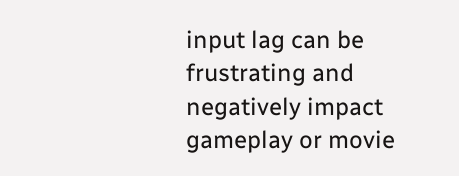input lag can be frustrating and negatively impact gameplay or movie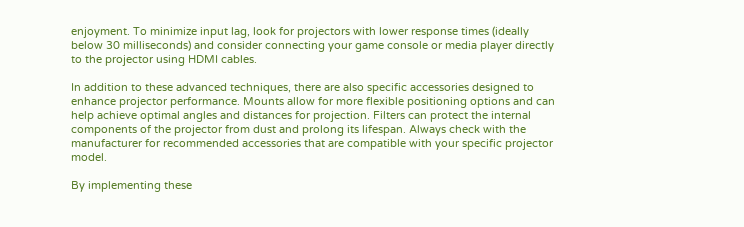enjoyment. To minimize input lag, look for projectors with lower response times (ideally below 30 milliseconds) and consider connecting your game console or media player directly to the projector using HDMI cables.

In addition to these advanced techniques, there are also specific accessories designed to enhance projector performance. Mounts allow for more flexible positioning options and can help achieve optimal angles and distances for projection. Filters can protect the internal components of the projector from dust and prolong its lifespan. Always check with the manufacturer for recommended accessories that are compatible with your specific projector model.

By implementing these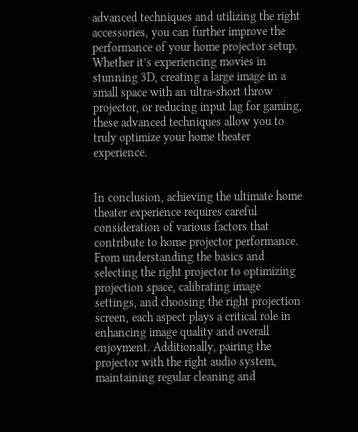advanced techniques and utilizing the right accessories, you can further improve the performance of your home projector setup. Whether it’s experiencing movies in stunning 3D, creating a large image in a small space with an ultra-short throw projector, or reducing input lag for gaming, these advanced techniques allow you to truly optimize your home theater experience.


In conclusion, achieving the ultimate home theater experience requires careful consideration of various factors that contribute to home projector performance. From understanding the basics and selecting the right projector to optimizing projection space, calibrating image settings, and choosing the right projection screen, each aspect plays a critical role in enhancing image quality and overall enjoyment. Additionally, pairing the projector with the right audio system, maintaining regular cleaning and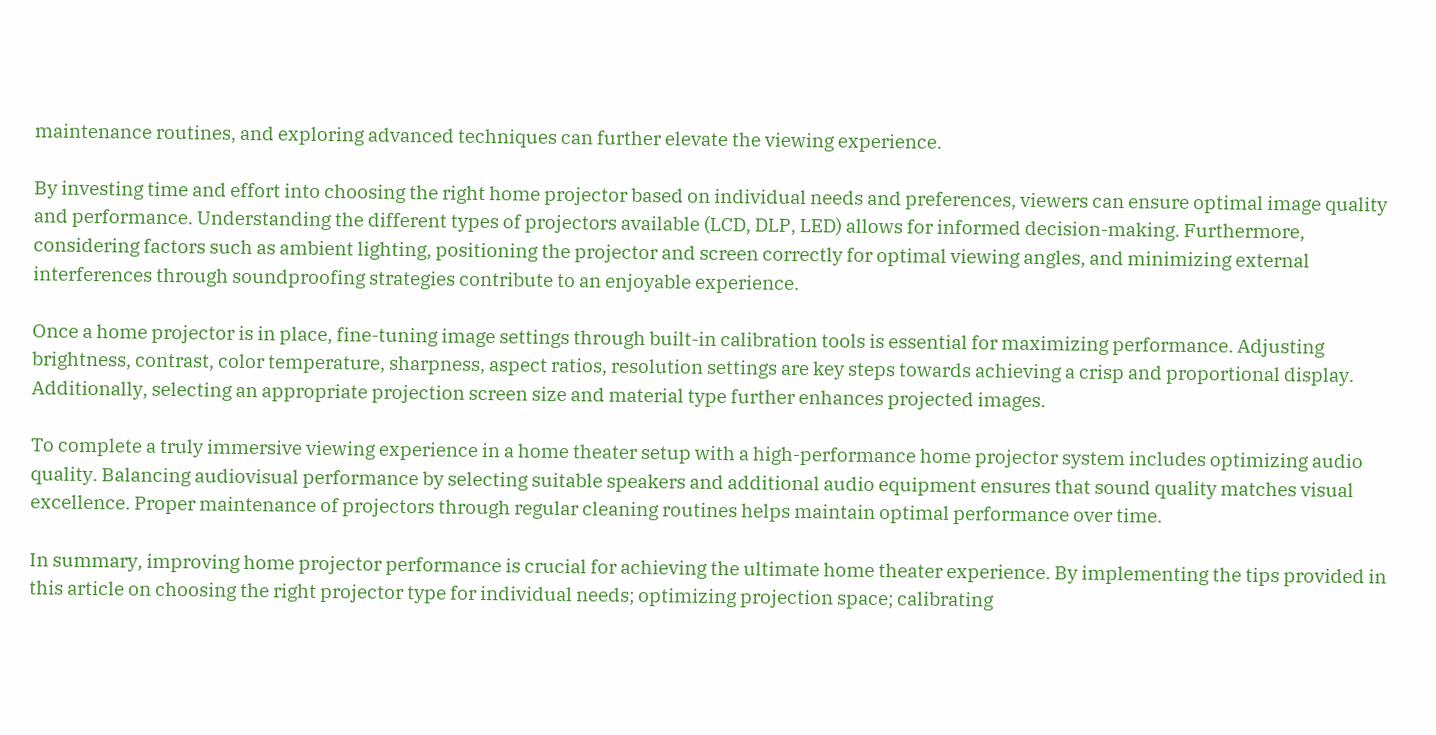maintenance routines, and exploring advanced techniques can further elevate the viewing experience.

By investing time and effort into choosing the right home projector based on individual needs and preferences, viewers can ensure optimal image quality and performance. Understanding the different types of projectors available (LCD, DLP, LED) allows for informed decision-making. Furthermore, considering factors such as ambient lighting, positioning the projector and screen correctly for optimal viewing angles, and minimizing external interferences through soundproofing strategies contribute to an enjoyable experience.

Once a home projector is in place, fine-tuning image settings through built-in calibration tools is essential for maximizing performance. Adjusting brightness, contrast, color temperature, sharpness, aspect ratios, resolution settings are key steps towards achieving a crisp and proportional display. Additionally, selecting an appropriate projection screen size and material type further enhances projected images.

To complete a truly immersive viewing experience in a home theater setup with a high-performance home projector system includes optimizing audio quality. Balancing audiovisual performance by selecting suitable speakers and additional audio equipment ensures that sound quality matches visual excellence. Proper maintenance of projectors through regular cleaning routines helps maintain optimal performance over time.

In summary, improving home projector performance is crucial for achieving the ultimate home theater experience. By implementing the tips provided in this article on choosing the right projector type for individual needs; optimizing projection space; calibrating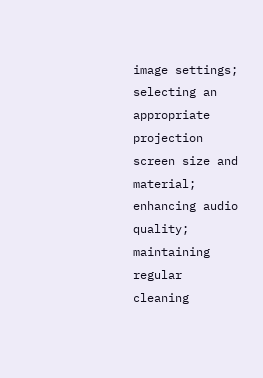image settings; selecting an appropriate projection screen size and material; enhancing audio quality; maintaining regular cleaning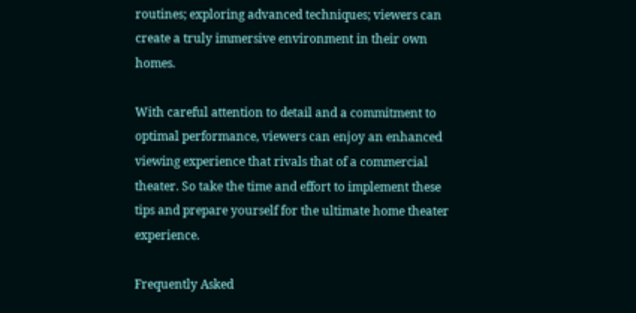routines; exploring advanced techniques; viewers can create a truly immersive environment in their own homes.

With careful attention to detail and a commitment to optimal performance, viewers can enjoy an enhanced viewing experience that rivals that of a commercial theater. So take the time and effort to implement these tips and prepare yourself for the ultimate home theater experience.

Frequently Asked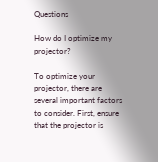Questions

How do I optimize my projector?

To optimize your projector, there are several important factors to consider. First, ensure that the projector is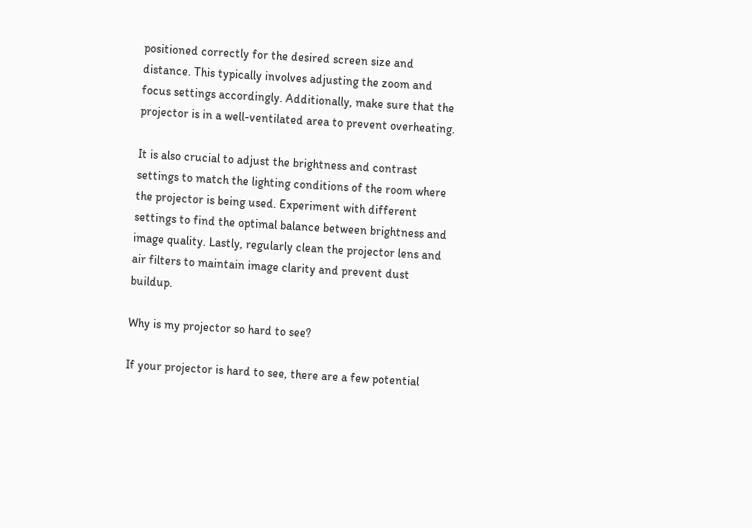positioned correctly for the desired screen size and distance. This typically involves adjusting the zoom and focus settings accordingly. Additionally, make sure that the projector is in a well-ventilated area to prevent overheating.

It is also crucial to adjust the brightness and contrast settings to match the lighting conditions of the room where the projector is being used. Experiment with different settings to find the optimal balance between brightness and image quality. Lastly, regularly clean the projector lens and air filters to maintain image clarity and prevent dust buildup.

Why is my projector so hard to see?

If your projector is hard to see, there are a few potential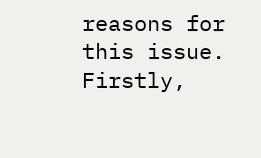reasons for this issue. Firstly,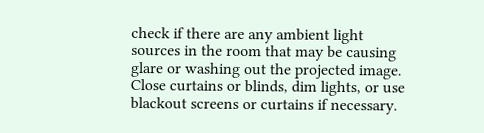check if there are any ambient light sources in the room that may be causing glare or washing out the projected image. Close curtains or blinds, dim lights, or use blackout screens or curtains if necessary.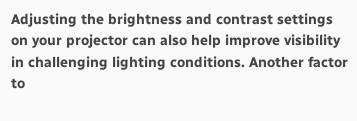Adjusting the brightness and contrast settings on your projector can also help improve visibility in challenging lighting conditions. Another factor to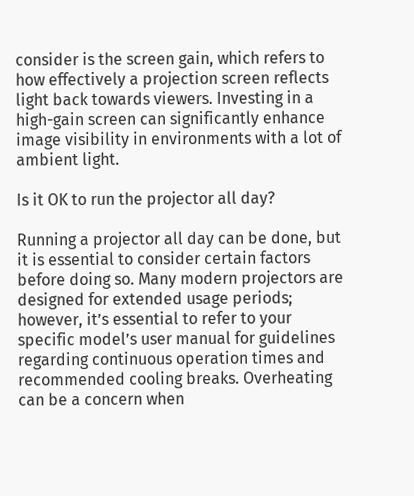consider is the screen gain, which refers to how effectively a projection screen reflects light back towards viewers. Investing in a high-gain screen can significantly enhance image visibility in environments with a lot of ambient light.

Is it OK to run the projector all day?

Running a projector all day can be done, but it is essential to consider certain factors before doing so. Many modern projectors are designed for extended usage periods; however, it’s essential to refer to your specific model’s user manual for guidelines regarding continuous operation times and recommended cooling breaks. Overheating can be a concern when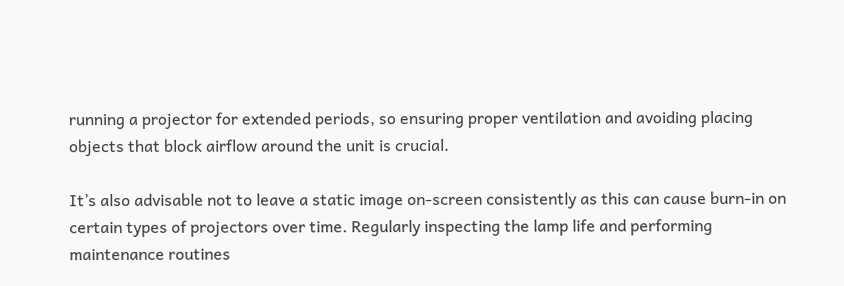running a projector for extended periods, so ensuring proper ventilation and avoiding placing objects that block airflow around the unit is crucial.

It’s also advisable not to leave a static image on-screen consistently as this can cause burn-in on certain types of projectors over time. Regularly inspecting the lamp life and performing maintenance routines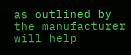as outlined by the manufacturer will help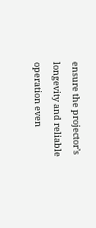ensure the projector’s longevity and reliable operation even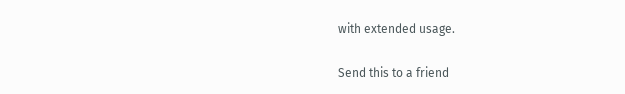with extended usage.

Send this to a friend